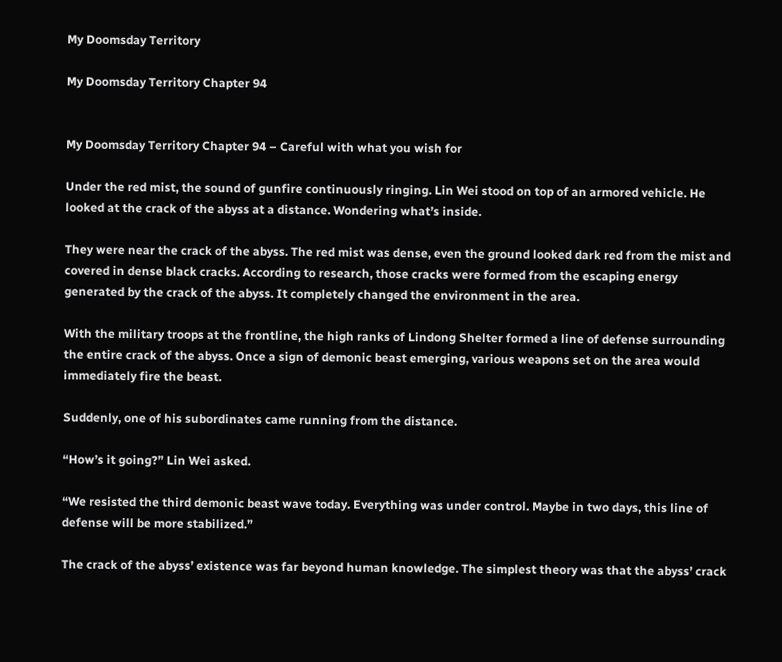My Doomsday Territory

My Doomsday Territory Chapter 94


My Doomsday Territory Chapter 94 – Careful with what you wish for

Under the red mist, the sound of gunfire continuously ringing. Lin Wei stood on top of an armored vehicle. He looked at the crack of the abyss at a distance. Wondering what’s inside.

They were near the crack of the abyss. The red mist was dense, even the ground looked dark red from the mist and covered in dense black cracks. According to research, those cracks were formed from the escaping energy generated by the crack of the abyss. It completely changed the environment in the area.

With the military troops at the frontline, the high ranks of Lindong Shelter formed a line of defense surrounding the entire crack of the abyss. Once a sign of demonic beast emerging, various weapons set on the area would immediately fire the beast.

Suddenly, one of his subordinates came running from the distance.

“How’s it going?” Lin Wei asked.

“We resisted the third demonic beast wave today. Everything was under control. Maybe in two days, this line of defense will be more stabilized.”

The crack of the abyss’ existence was far beyond human knowledge. The simplest theory was that the abyss’ crack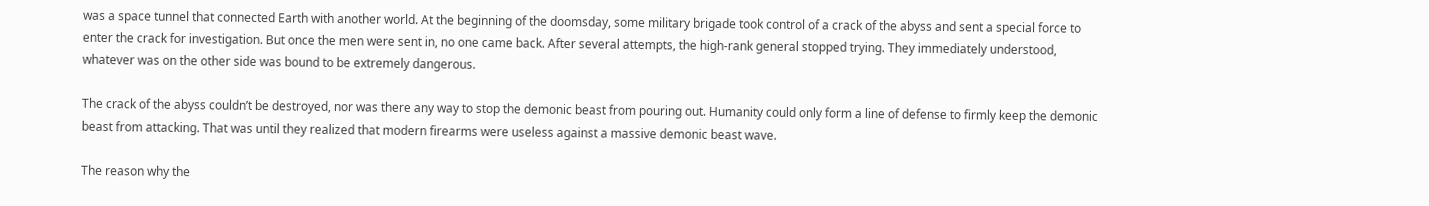was a space tunnel that connected Earth with another world. At the beginning of the doomsday, some military brigade took control of a crack of the abyss and sent a special force to enter the crack for investigation. But once the men were sent in, no one came back. After several attempts, the high-rank general stopped trying. They immediately understood, whatever was on the other side was bound to be extremely dangerous.

The crack of the abyss couldn’t be destroyed, nor was there any way to stop the demonic beast from pouring out. Humanity could only form a line of defense to firmly keep the demonic beast from attacking. That was until they realized that modern firearms were useless against a massive demonic beast wave.

The reason why the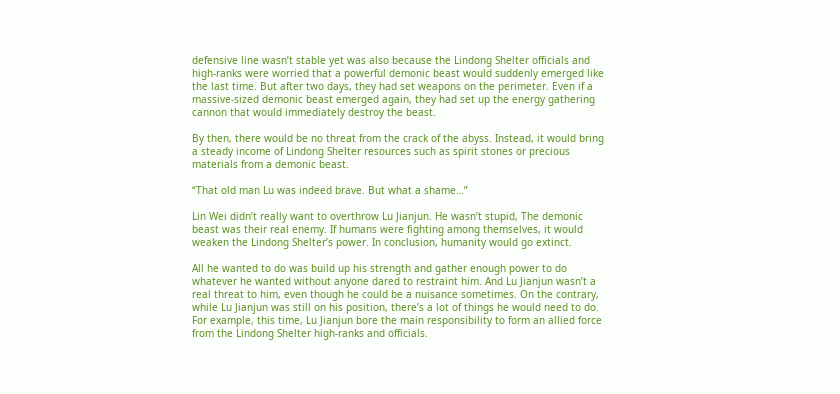defensive line wasn’t stable yet was also because the Lindong Shelter officials and high-ranks were worried that a powerful demonic beast would suddenly emerged like the last time. But after two days, they had set weapons on the perimeter. Even if a massive-sized demonic beast emerged again, they had set up the energy gathering cannon that would immediately destroy the beast.

By then, there would be no threat from the crack of the abyss. Instead, it would bring a steady income of Lindong Shelter resources such as spirit stones or precious materials from a demonic beast.

“That old man Lu was indeed brave. But what a shame…”

Lin Wei didn’t really want to overthrow Lu Jianjun. He wasn’t stupid, The demonic beast was their real enemy. If humans were fighting among themselves, it would weaken the Lindong Shelter’s power. In conclusion, humanity would go extinct.

All he wanted to do was build up his strength and gather enough power to do whatever he wanted without anyone dared to restraint him. And Lu Jianjun wasn’t a real threat to him, even though he could be a nuisance sometimes. On the contrary, while Lu Jianjun was still on his position, there’s a lot of things he would need to do. For example, this time, Lu Jianjun bore the main responsibility to form an allied force from the Lindong Shelter high-ranks and officials.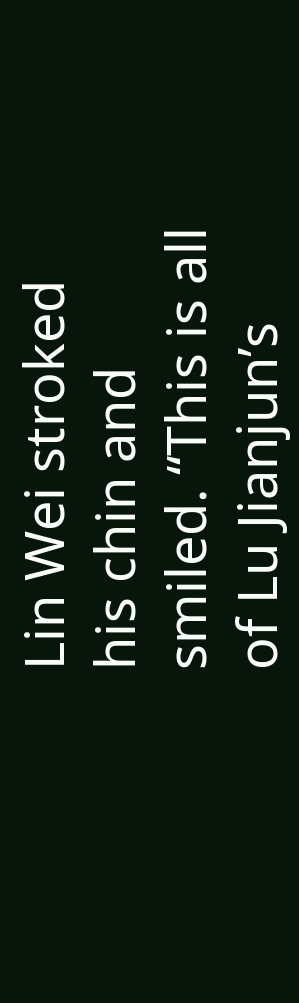Lin Wei stroked his chin and smiled. “This is all of Lu Jianjun’s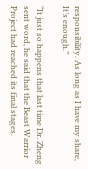responsibility. As long as I have my share, It’s enough.”

“It just so happens that last time Dr. Zheng sent word, he said that the Beast Warrior Project had reached its final stages.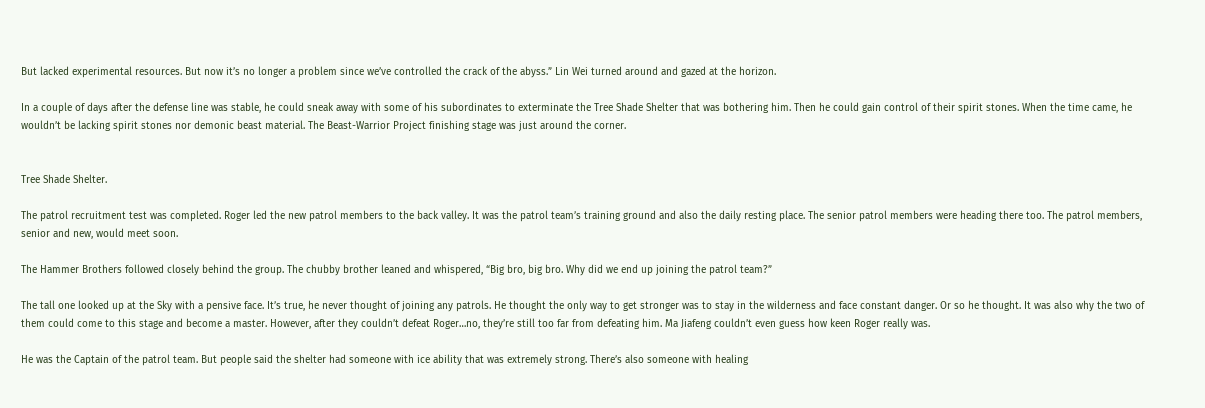But lacked experimental resources. But now it’s no longer a problem since we’ve controlled the crack of the abyss.” Lin Wei turned around and gazed at the horizon.

In a couple of days after the defense line was stable, he could sneak away with some of his subordinates to exterminate the Tree Shade Shelter that was bothering him. Then he could gain control of their spirit stones. When the time came, he wouldn’t be lacking spirit stones nor demonic beast material. The Beast-Warrior Project finishing stage was just around the corner.


Tree Shade Shelter.

The patrol recruitment test was completed. Roger led the new patrol members to the back valley. It was the patrol team’s training ground and also the daily resting place. The senior patrol members were heading there too. The patrol members, senior and new, would meet soon.

The Hammer Brothers followed closely behind the group. The chubby brother leaned and whispered, “Big bro, big bro. Why did we end up joining the patrol team?”

The tall one looked up at the Sky with a pensive face. It’s true, he never thought of joining any patrols. He thought the only way to get stronger was to stay in the wilderness and face constant danger. Or so he thought. It was also why the two of them could come to this stage and become a master. However, after they couldn’t defeat Roger…no, they’re still too far from defeating him. Ma Jiafeng couldn’t even guess how keen Roger really was.

He was the Captain of the patrol team. But people said the shelter had someone with ice ability that was extremely strong. There’s also someone with healing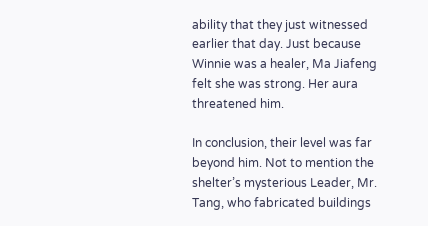ability that they just witnessed earlier that day. Just because Winnie was a healer, Ma Jiafeng felt she was strong. Her aura threatened him.

In conclusion, their level was far beyond him. Not to mention the shelter’s mysterious Leader, Mr. Tang, who fabricated buildings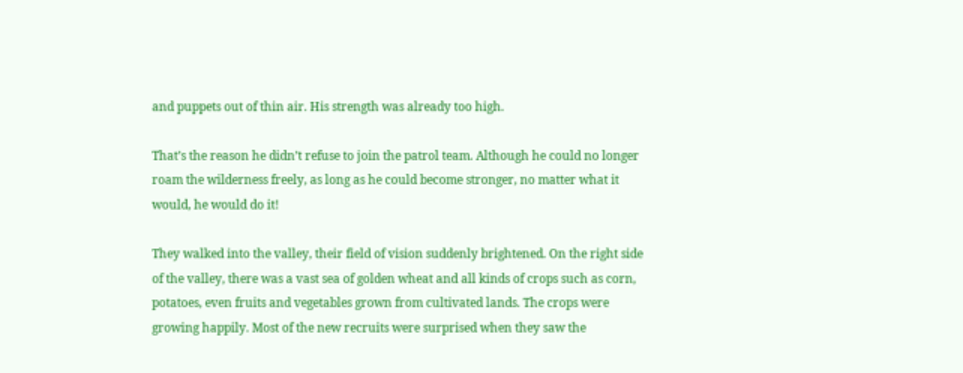and puppets out of thin air. His strength was already too high.

That’s the reason he didn’t refuse to join the patrol team. Although he could no longer roam the wilderness freely, as long as he could become stronger, no matter what it would, he would do it!

They walked into the valley, their field of vision suddenly brightened. On the right side of the valley, there was a vast sea of golden wheat and all kinds of crops such as corn, potatoes, even fruits and vegetables grown from cultivated lands. The crops were growing happily. Most of the new recruits were surprised when they saw the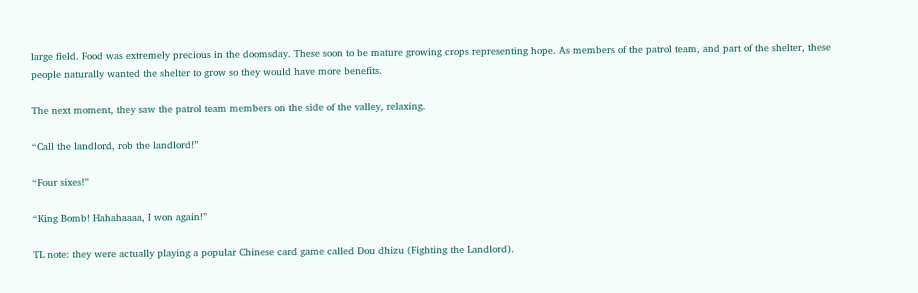large field. Food was extremely precious in the doomsday. These soon to be mature growing crops representing hope. As members of the patrol team, and part of the shelter, these people naturally wanted the shelter to grow so they would have more benefits.

The next moment, they saw the patrol team members on the side of the valley, relaxing.

“Call the landlord, rob the landlord!”

“Four sixes!”

“King Bomb! Hahahaaaa, I won again!”

TL note: they were actually playing a popular Chinese card game called Dou dhizu (Fighting the Landlord).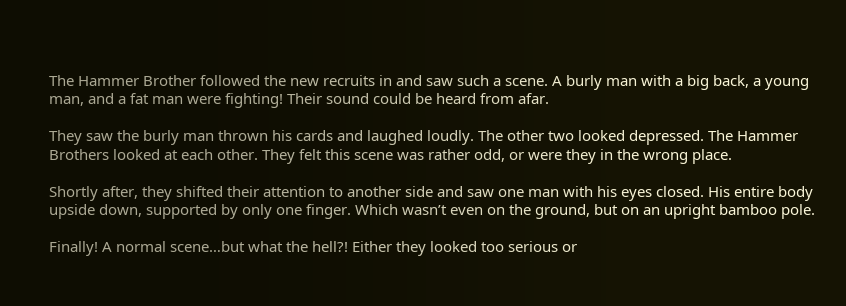The Hammer Brother followed the new recruits in and saw such a scene. A burly man with a big back, a young man, and a fat man were fighting! Their sound could be heard from afar.

They saw the burly man thrown his cards and laughed loudly. The other two looked depressed. The Hammer Brothers looked at each other. They felt this scene was rather odd, or were they in the wrong place.

Shortly after, they shifted their attention to another side and saw one man with his eyes closed. His entire body upside down, supported by only one finger. Which wasn’t even on the ground, but on an upright bamboo pole.

Finally! A normal scene…but what the hell?! Either they looked too serious or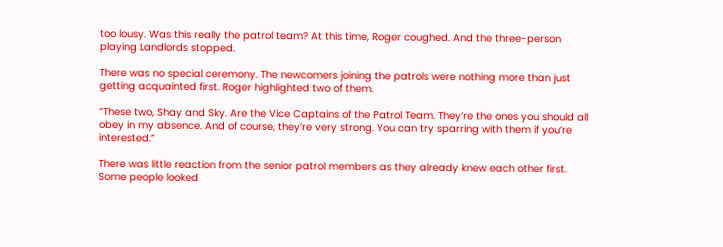too lousy. Was this really the patrol team? At this time, Roger coughed. And the three-person playing Landlords stopped.

There was no special ceremony. The newcomers joining the patrols were nothing more than just getting acquainted first. Roger highlighted two of them.

“These two, Shay and Sky. Are the Vice Captains of the Patrol Team. They’re the ones you should all obey in my absence. And of course, they’re very strong. You can try sparring with them if you’re interested.”

There was little reaction from the senior patrol members as they already knew each other first. Some people looked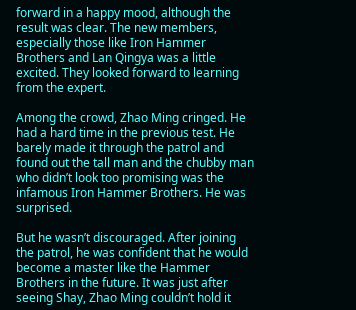forward in a happy mood, although the result was clear. The new members, especially those like Iron Hammer Brothers and Lan Qingya was a little excited. They looked forward to learning from the expert.

Among the crowd, Zhao Ming cringed. He had a hard time in the previous test. He barely made it through the patrol and found out the tall man and the chubby man who didn’t look too promising was the infamous Iron Hammer Brothers. He was surprised.

But he wasn’t discouraged. After joining the patrol, he was confident that he would become a master like the Hammer Brothers in the future. It was just after seeing Shay, Zhao Ming couldn’t hold it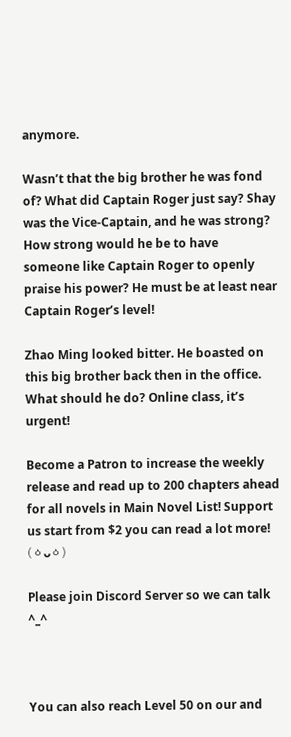anymore.

Wasn’t that the big brother he was fond of? What did Captain Roger just say? Shay was the Vice-Captain, and he was strong? How strong would he be to have someone like Captain Roger to openly praise his power? He must be at least near Captain Roger’s level!

Zhao Ming looked bitter. He boasted on this big brother back then in the office. What should he do? Online class, it’s urgent!

Become a Patron to increase the weekly release and read up to 200 chapters ahead for all novels in Main Novel List! Support us start from $2 you can read a lot more! (ㆁᴗㆁ)

Please join Discord Server so we can talk ^_^



You can also reach Level 50 on our and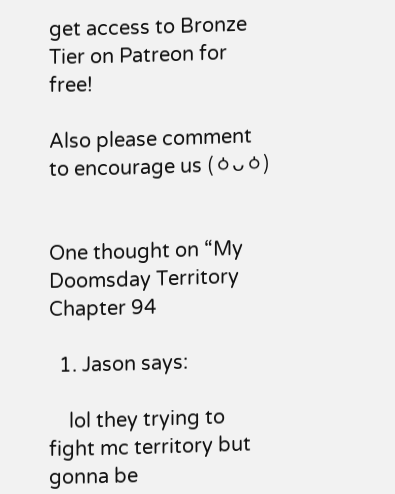get access to Bronze Tier on Patreon for free!

Also please comment to encourage us (ㆁᴗㆁ)


One thought on “My Doomsday Territory Chapter 94

  1. Jason says:

    lol they trying to fight mc territory but gonna be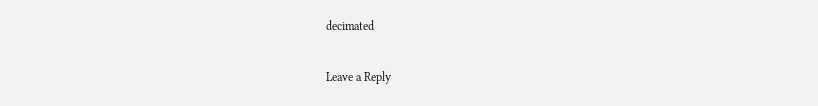decimated

Leave a Reply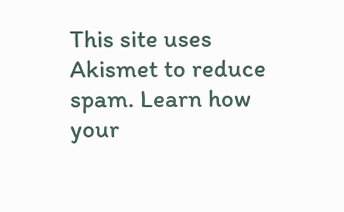This site uses Akismet to reduce spam. Learn how your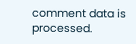comment data is processed.